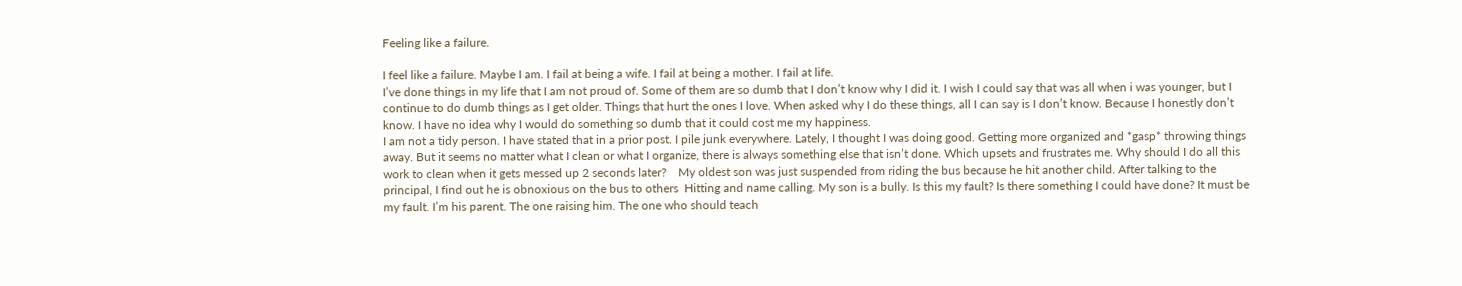Feeling like a failure.

I feel like a failure. Maybe I am. I fail at being a wife. I fail at being a mother. I fail at life.
I’ve done things in my life that I am not proud of. Some of them are so dumb that I don’t know why I did it. I wish I could say that was all when i was younger, but I continue to do dumb things as I get older. Things that hurt the ones I love. When asked why I do these things, all I can say is I don’t know. Because I honestly don’t know. I have no idea why I would do something so dumb that it could cost me my happiness.
I am not a tidy person. I have stated that in a prior post. I pile junk everywhere. Lately, I thought I was doing good. Getting more organized and *gasp* throwing things away. But it seems no matter what I clean or what I organize, there is always something else that isn’t done. Which upsets and frustrates me. Why should I do all this work to clean when it gets messed up 2 seconds later?    My oldest son was just suspended from riding the bus because he hit another child. After talking to the principal, I find out he is obnoxious on the bus to others  Hitting and name calling. My son is a bully. Is this my fault? Is there something I could have done? It must be my fault. I’m his parent. The one raising him. The one who should teach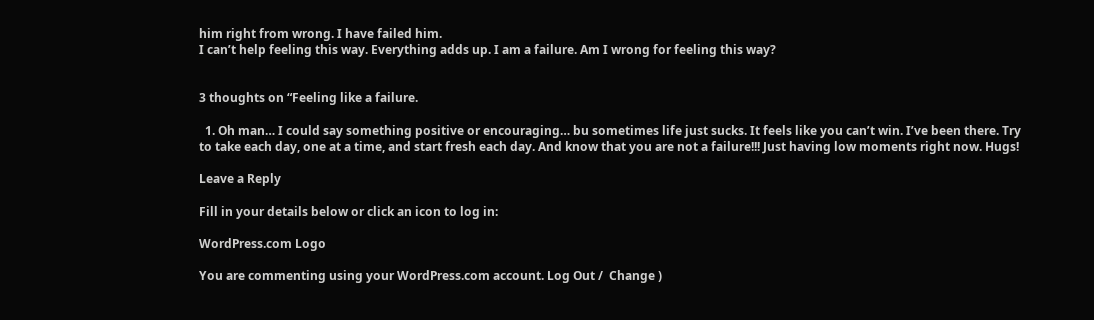him right from wrong. I have failed him.
I can’t help feeling this way. Everything adds up. I am a failure. Am I wrong for feeling this way?


3 thoughts on “Feeling like a failure.

  1. Oh man… I could say something positive or encouraging… bu sometimes life just sucks. It feels like you can’t win. I’ve been there. Try to take each day, one at a time, and start fresh each day. And know that you are not a failure!!! Just having low moments right now. Hugs!

Leave a Reply

Fill in your details below or click an icon to log in:

WordPress.com Logo

You are commenting using your WordPress.com account. Log Out /  Change )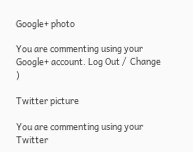Google+ photo

You are commenting using your Google+ account. Log Out /  Change )

Twitter picture

You are commenting using your Twitter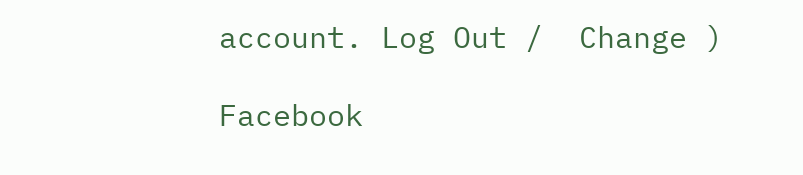account. Log Out /  Change )

Facebook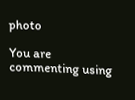photo

You are commenting using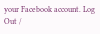your Facebook account. Log Out /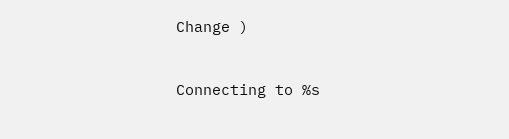Change )


Connecting to %s